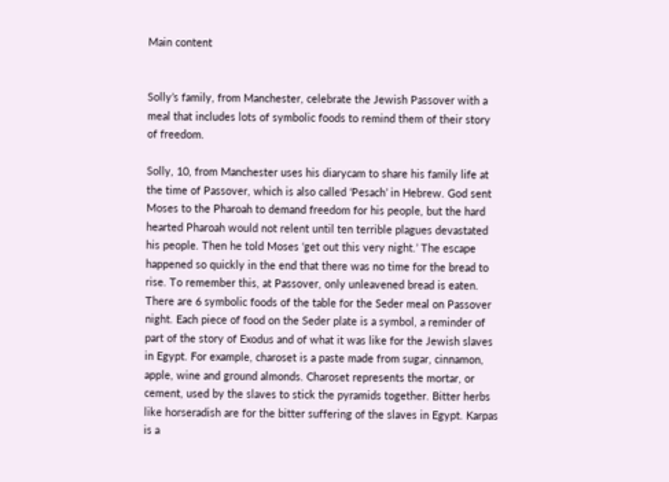Main content


Solly’s family, from Manchester, celebrate the Jewish Passover with a meal that includes lots of symbolic foods to remind them of their story of freedom.

Solly, 10, from Manchester uses his diarycam to share his family life at the time of Passover, which is also called ‘Pesach’ in Hebrew. God sent Moses to the Pharoah to demand freedom for his people, but the hard hearted Pharoah would not relent until ten terrible plagues devastated his people. Then he told Moses ‘get out this very night.’ The escape happened so quickly in the end that there was no time for the bread to rise. To remember this, at Passover, only unleavened bread is eaten. There are 6 symbolic foods of the table for the Seder meal on Passover night. Each piece of food on the Seder plate is a symbol, a reminder of part of the story of Exodus and of what it was like for the Jewish slaves in Egypt. For example, charoset is a paste made from sugar, cinnamon, apple, wine and ground almonds. Charoset represents the mortar, or cement, used by the slaves to stick the pyramids together. Bitter herbs like horseradish are for the bitter suffering of the slaves in Egypt. Karpas is a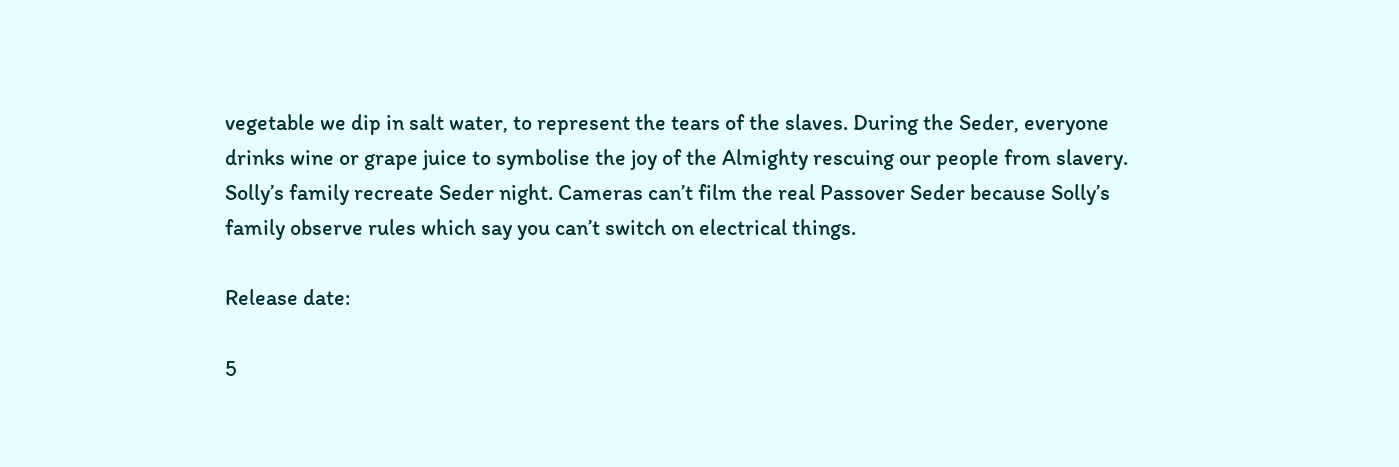vegetable we dip in salt water, to represent the tears of the slaves. During the Seder, everyone drinks wine or grape juice to symbolise the joy of the Almighty rescuing our people from slavery.
Solly’s family recreate Seder night. Cameras can’t film the real Passover Seder because Solly’s family observe rules which say you can’t switch on electrical things.

Release date:

5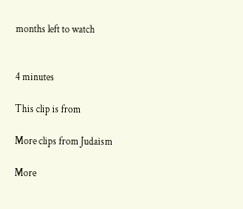months left to watch


4 minutes

This clip is from

More clips from Judaism

More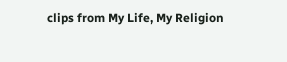clips from My Life, My Religion